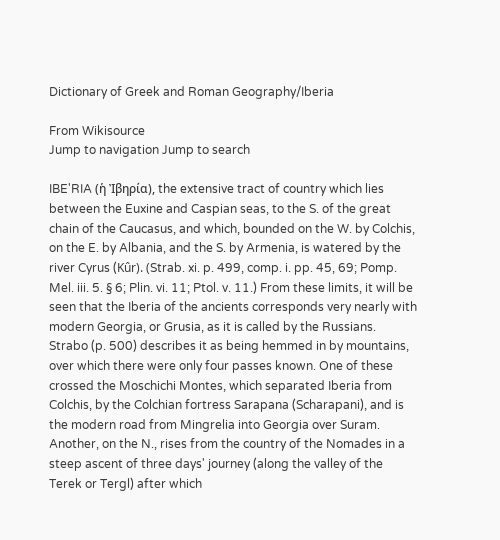Dictionary of Greek and Roman Geography/Iberia

From Wikisource
Jump to navigation Jump to search

IBE'RIA (ἡ Ἰβηρία), the extensive tract of country which lies between the Euxine and Caspian seas, to the S. of the great chain of the Caucasus, and which, bounded on the W. by Colchis, on the E. by Albania, and the S. by Armenia, is watered by the river Cyrus (Kûr). (Strab. xi. p. 499, comp. i. pp. 45, 69; Pomp. Mel. iii. 5. § 6; Plin. vi. 11; Ptol. v. 11.) From these limits, it will be seen that the Iberia of the ancients corresponds very nearly with modern Georgia, or Grusia, as it is called by the Russians. Strabo (p. 500) describes it as being hemmed in by mountains, over which there were only four passes known. One of these crossed the Moschichi Montes, which separated Iberia from Colchis, by the Colchian fortress Sarapana (Scharapani), and is the modern road from Mingrelia into Georgia over Suram. Another, on the N., rises from the country of the Nomades in a steep ascent of three days' journey (along the valley of the Terek or Tergl) after which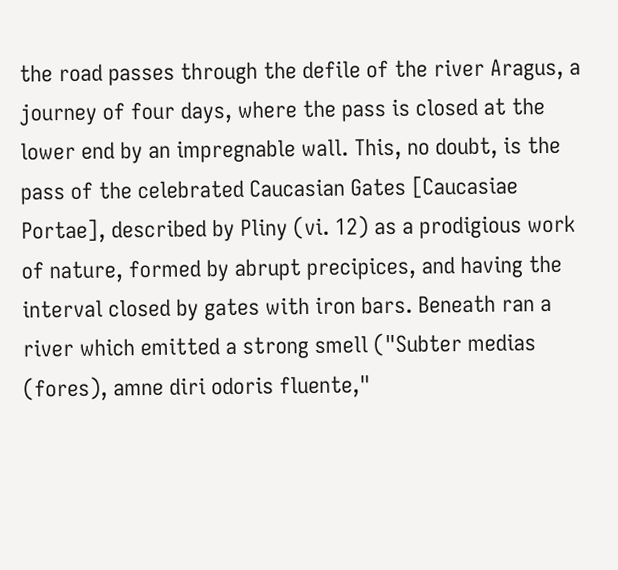the road passes through the defile of the river Aragus, a journey of four days, where the pass is closed at the lower end by an impregnable wall. This, no doubt, is the pass of the celebrated Caucasian Gates [Caucasiae Portae], described by Pliny (vi. 12) as a prodigious work of nature, formed by abrupt precipices, and having the interval closed by gates with iron bars. Beneath ran a river which emitted a strong smell ("Subter medias (fores), amne diri odoris fluente,"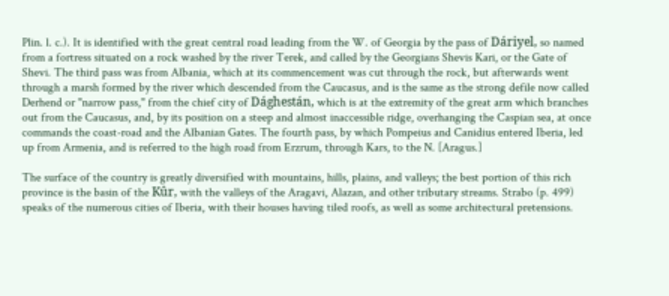Plin. l. c.). It is identified with the great central road leading from the W. of Georgia by the pass of Dáriyel, so named from a fortress situated on a rock washed by the river Terek, and called by the Georgians Shevis Kari, or the Gate of Shevi. The third pass was from Albania, which at its commencement was cut through the rock, but afterwards went through a marsh formed by the river which descended from the Caucasus, and is the same as the strong defile now called Derhend or "narrow pass," from the chief city of Dághestán, which is at the extremity of the great arm which branches out from the Caucasus, and, by its position on a steep and almost inaccessible ridge, overhanging the Caspian sea, at once commands the coast-road and the Albanian Gates. The fourth pass, by which Pompeius and Canidius entered Iberia, led up from Armenia, and is referred to the high road from Erzrum, through Kars, to the N. [Aragus.]

The surface of the country is greatly diversified with mountains, hills, plains, and valleys; the best portion of this rich province is the basin of the Kûr, with the valleys of the Aragavi, Alazan, and other tributary streams. Strabo (p. 499) speaks of the numerous cities of Iberia, with their houses having tiled roofs, as well as some architectural pretensions.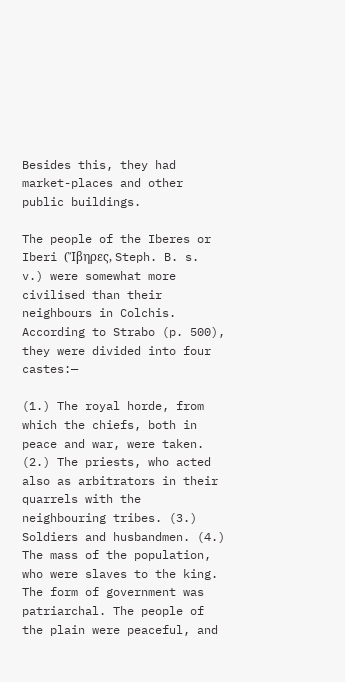Besides this, they had market-places and other public buildings.

The people of the Iberes or Iberi (Ἴβηρες, Steph. B. s. v.) were somewhat more civilised than their neighbours in Colchis. According to Strabo (p. 500), they were divided into four castes:—

(1.) The royal horde, from which the chiefs, both in peace and war, were taken. (2.) The priests, who acted also as arbitrators in their quarrels with the neighbouring tribes. (3.) Soldiers and husbandmen. (4.) The mass of the population, who were slaves to the king. The form of government was patriarchal. The people of the plain were peaceful, and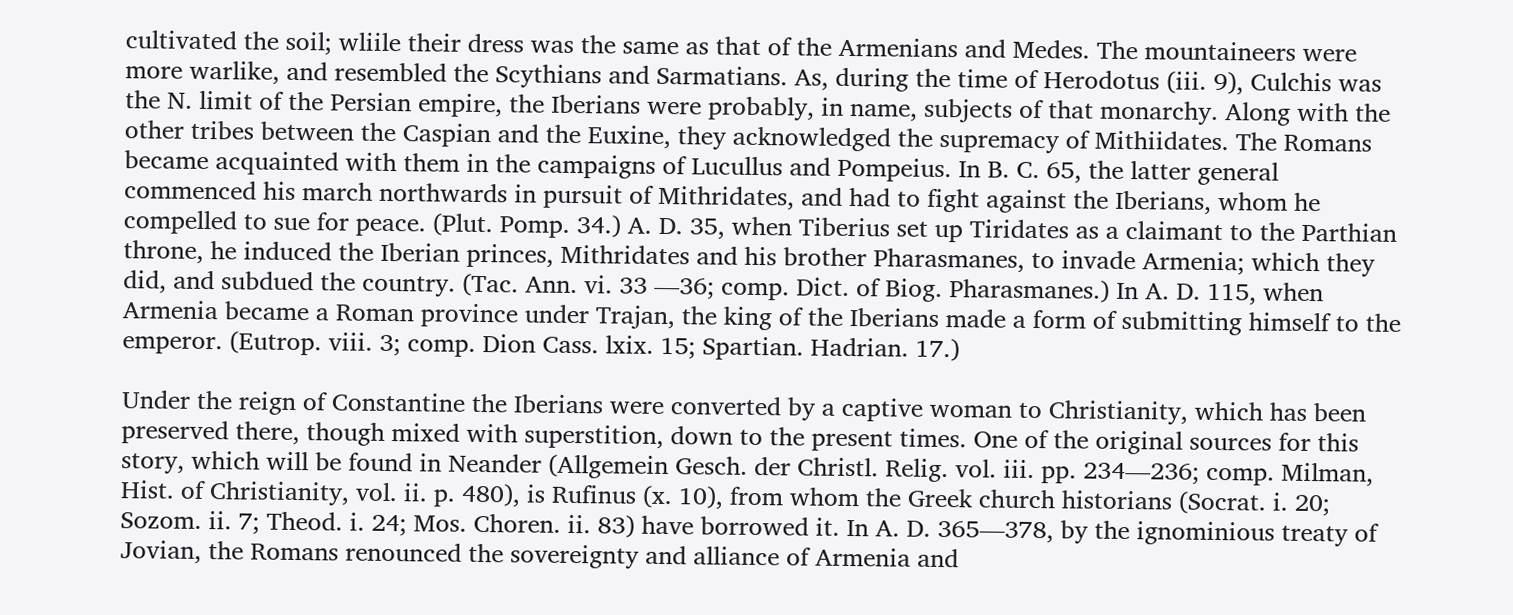cultivated the soil; wliile their dress was the same as that of the Armenians and Medes. The mountaineers were more warlike, and resembled the Scythians and Sarmatians. As, during the time of Herodotus (iii. 9), Culchis was the N. limit of the Persian empire, the Iberians were probably, in name, subjects of that monarchy. Along with the other tribes between the Caspian and the Euxine, they acknowledged the supremacy of Mithiidates. The Romans became acquainted with them in the campaigns of Lucullus and Pompeius. In B. C. 65, the latter general commenced his march northwards in pursuit of Mithridates, and had to fight against the Iberians, whom he compelled to sue for peace. (Plut. Pomp. 34.) A. D. 35, when Tiberius set up Tiridates as a claimant to the Parthian throne, he induced the Iberian princes, Mithridates and his brother Pharasmanes, to invade Armenia; which they did, and subdued the country. (Tac. Ann. vi. 33 —36; comp. Dict. of Biog. Pharasmanes.) In A. D. 115, when Armenia became a Roman province under Trajan, the king of the Iberians made a form of submitting himself to the emperor. (Eutrop. viii. 3; comp. Dion Cass. lxix. 15; Spartian. Hadrian. 17.)

Under the reign of Constantine the Iberians were converted by a captive woman to Christianity, which has been preserved there, though mixed with superstition, down to the present times. One of the original sources for this story, which will be found in Neander (Allgemein Gesch. der Christl. Relig. vol. iii. pp. 234—236; comp. Milman, Hist. of Christianity, vol. ii. p. 480), is Rufinus (x. 10), from whom the Greek church historians (Socrat. i. 20; Sozom. ii. 7; Theod. i. 24; Mos. Choren. ii. 83) have borrowed it. In A. D. 365—378, by the ignominious treaty of Jovian, the Romans renounced the sovereignty and alliance of Armenia and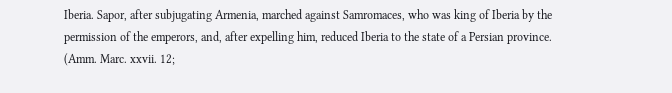Iberia. Sapor, after subjugating Armenia, marched against Samromaces, who was king of Iberia by the permission of the emperors, and, after expelling him, reduced Iberia to the state of a Persian province. (Amm. Marc. xxvii. 12;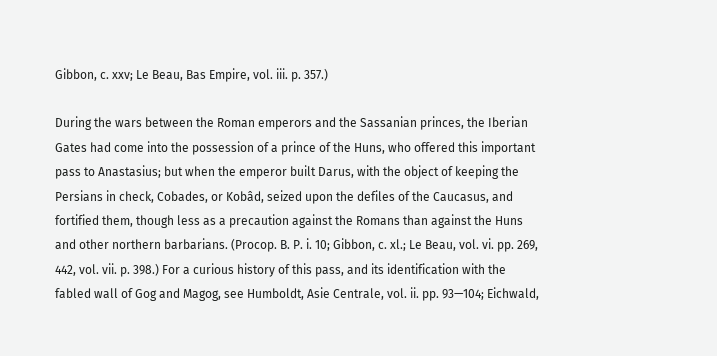Gibbon, c. xxv; Le Beau, Bas Empire, vol. iii. p. 357.)

During the wars between the Roman emperors and the Sassanian princes, the Iberian Gates had come into the possession of a prince of the Huns, who offered this important pass to Anastasius; but when the emperor built Darus, with the object of keeping the Persians in check, Cobades, or Kobâd, seized upon the defiles of the Caucasus, and fortified them, though less as a precaution against the Romans than against the Huns and other northern barbarians. (Procop. B. P. i. 10; Gibbon, c. xl.; Le Beau, vol. vi. pp. 269, 442, vol. vii. p. 398.) For a curious history of this pass, and its identification with the fabled wall of Gog and Magog, see Humboldt, Asie Centrale, vol. ii. pp. 93—104; Eichwald,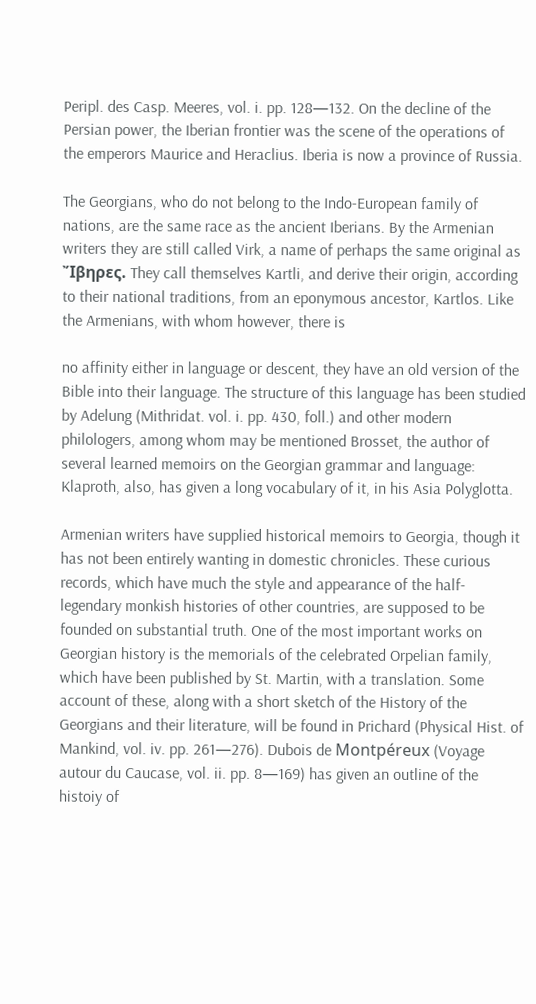Peripl. des Casp. Meeres, vol. i. pp. 128—132. On the decline of the Persian power, the Iberian frontier was the scene of the operations of the emperors Maurice and Heraclius. Iberia is now a province of Russia.

The Georgians, who do not belong to the Indo-European family of nations, are the same race as the ancient Iberians. By the Armenian writers they are still called Virk, a name of perhaps the same original as Ἴβηρες. They call themselves Kartli, and derive their origin, according to their national traditions, from an eponymous ancestor, Kartlos. Like the Armenians, with whom however, there is

no affinity either in language or descent, they have an old version of the Bible into their language. The structure of this language has been studied by Adelung (Mithridat. vol. i. pp. 430, foll.) and other modern philologers, among whom may be mentioned Brosset, the author of several learned memoirs on the Georgian grammar and language: Klaproth, also, has given a long vocabulary of it, in his Asia Polyglotta.

Armenian writers have supplied historical memoirs to Georgia, though it has not been entirely wanting in domestic chronicles. These curious records, which have much the style and appearance of the half-legendary monkish histories of other countries, are supposed to be founded on substantial truth. One of the most important works on Georgian history is the memorials of the celebrated Orpelian family, which have been published by St. Martin, with a translation. Some account of these, along with a short sketch of the History of the Georgians and their literature, will be found in Prichard (Physical Hist. of Mankind, vol. iv. pp. 261—276). Dubois de Montpéreux (Voyage autour du Caucase, vol. ii. pp. 8—169) has given an outline of the histoiy of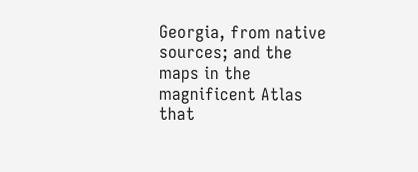Georgia, from native sources; and the maps in the magnificent Atlas that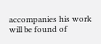accompanies his work will be found of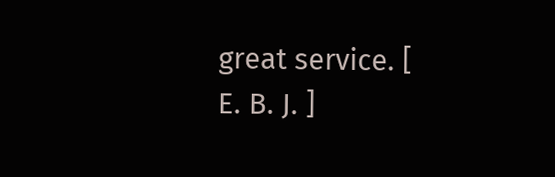great service. [ E. B. J. ]